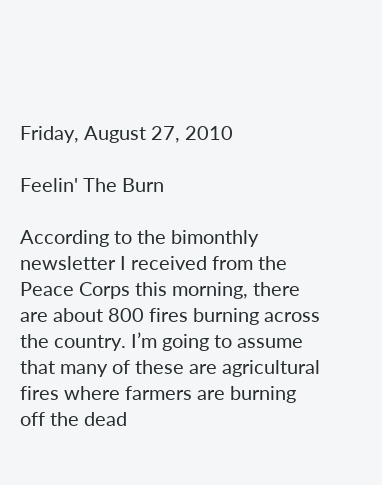Friday, August 27, 2010

Feelin' The Burn

According to the bimonthly newsletter I received from the Peace Corps this morning, there are about 800 fires burning across the country. I’m going to assume that many of these are agricultural fires where farmers are burning off the dead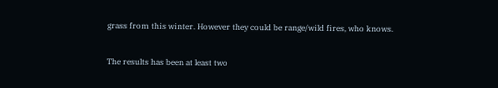grass from this winter. However they could be range/wild fires, who knows.

The results has been at least two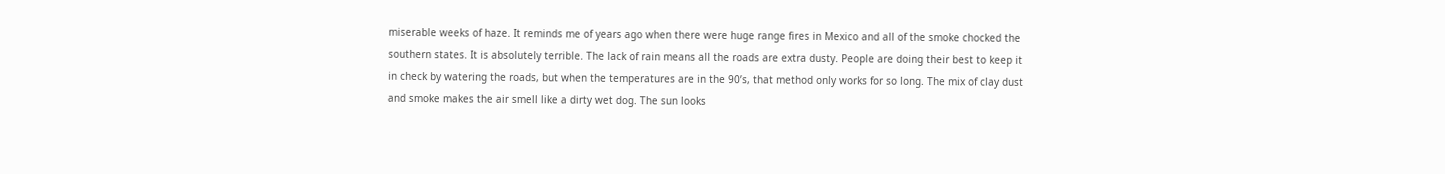miserable weeks of haze. It reminds me of years ago when there were huge range fires in Mexico and all of the smoke chocked the southern states. It is absolutely terrible. The lack of rain means all the roads are extra dusty. People are doing their best to keep it in check by watering the roads, but when the temperatures are in the 90’s, that method only works for so long. The mix of clay dust and smoke makes the air smell like a dirty wet dog. The sun looks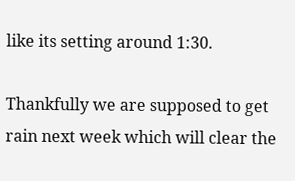like its setting around 1:30.

Thankfully we are supposed to get rain next week which will clear the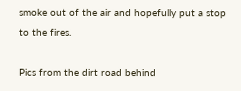smoke out of the air and hopefully put a stop to the fires.

Pics from the dirt road behind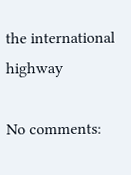the international highway

No comments: